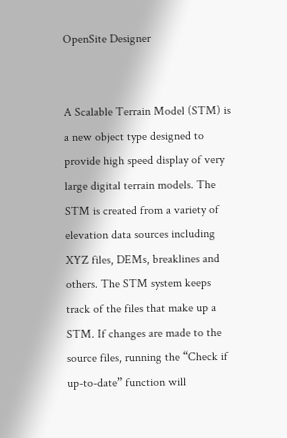OpenSite Designer


A Scalable Terrain Model (STM) is a new object type designed to provide high speed display of very large digital terrain models. The STM is created from a variety of elevation data sources including XYZ files, DEMs, breaklines and others. The STM system keeps track of the files that make up a STM. If changes are made to the source files, running the “Check if up-to-date” function will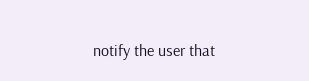notify the user that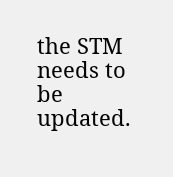the STM needs to be updated.